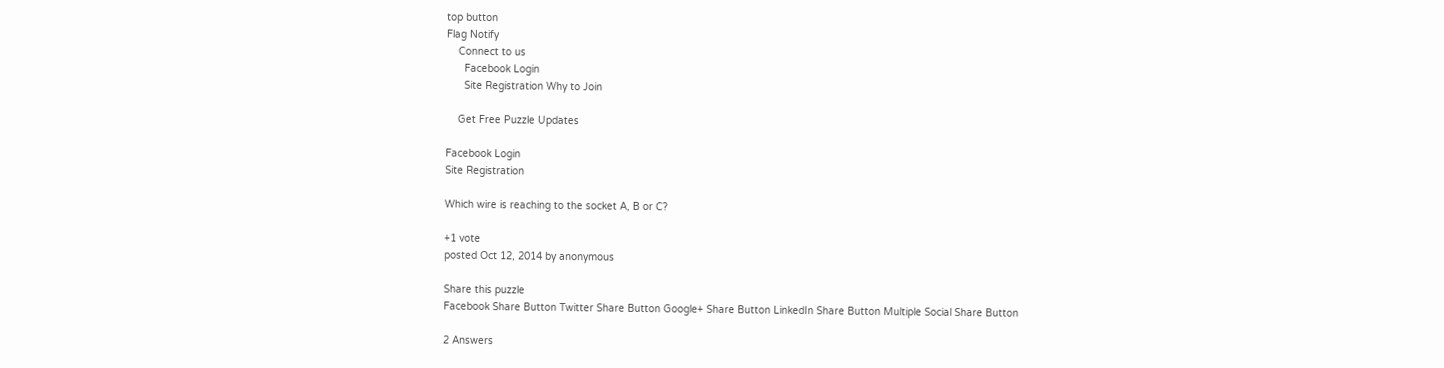top button
Flag Notify
    Connect to us
      Facebook Login
      Site Registration Why to Join

    Get Free Puzzle Updates

Facebook Login
Site Registration

Which wire is reaching to the socket A, B or C?

+1 vote
posted Oct 12, 2014 by anonymous

Share this puzzle
Facebook Share Button Twitter Share Button Google+ Share Button LinkedIn Share Button Multiple Social Share Button

2 Answers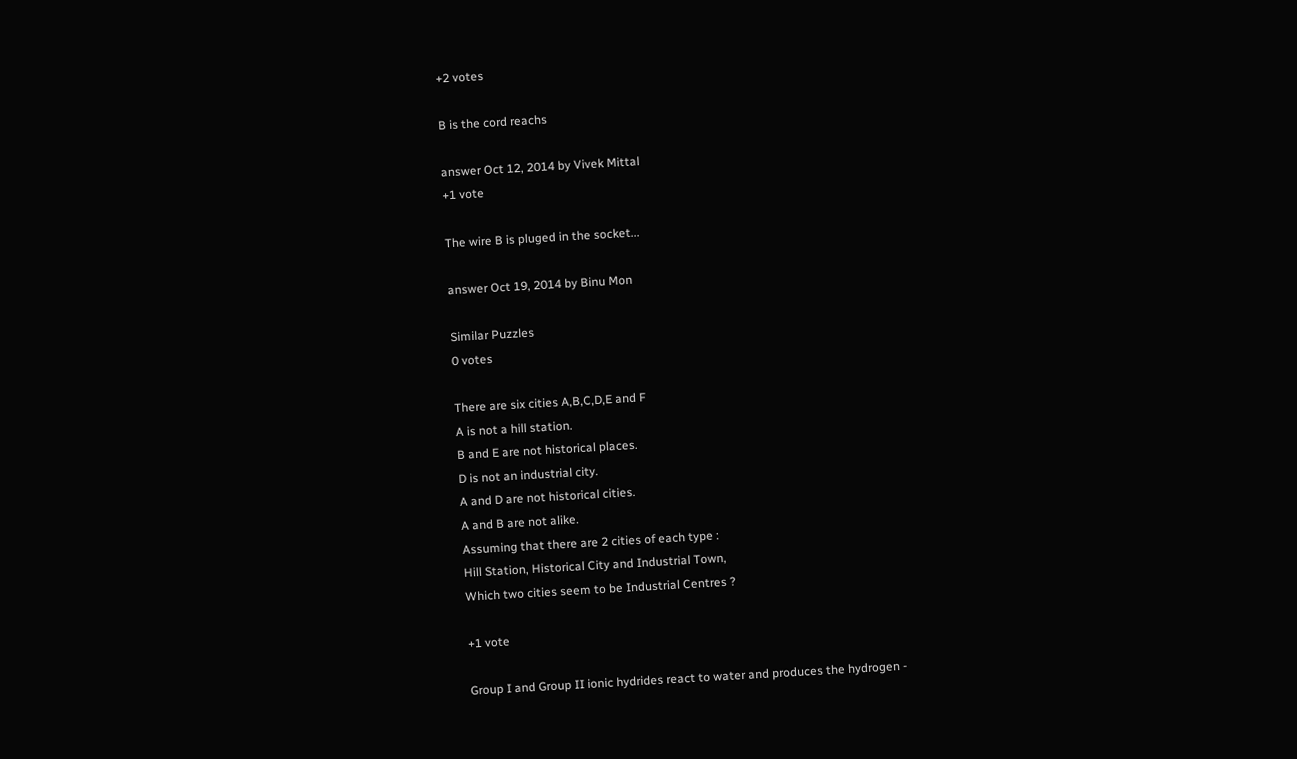+2 votes

B is the cord reachs

answer Oct 12, 2014 by Vivek Mittal
+1 vote

The wire B is pluged in the socket...

answer Oct 19, 2014 by Binu Mon

Similar Puzzles
0 votes

There are six cities A,B,C,D,E and F
A is not a hill station.
B and E are not historical places.
D is not an industrial city.
A and D are not historical cities.
A and B are not alike.
Assuming that there are 2 cities of each type :
Hill Station, Historical City and Industrial Town,
Which two cities seem to be Industrial Centres ?

+1 vote

Group I and Group II ionic hydrides react to water and produces the hydrogen -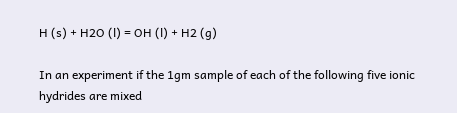H (s) + H2O (l) = OH (l) + H2 (g)

In an experiment if the 1gm sample of each of the following five ionic hydrides are mixed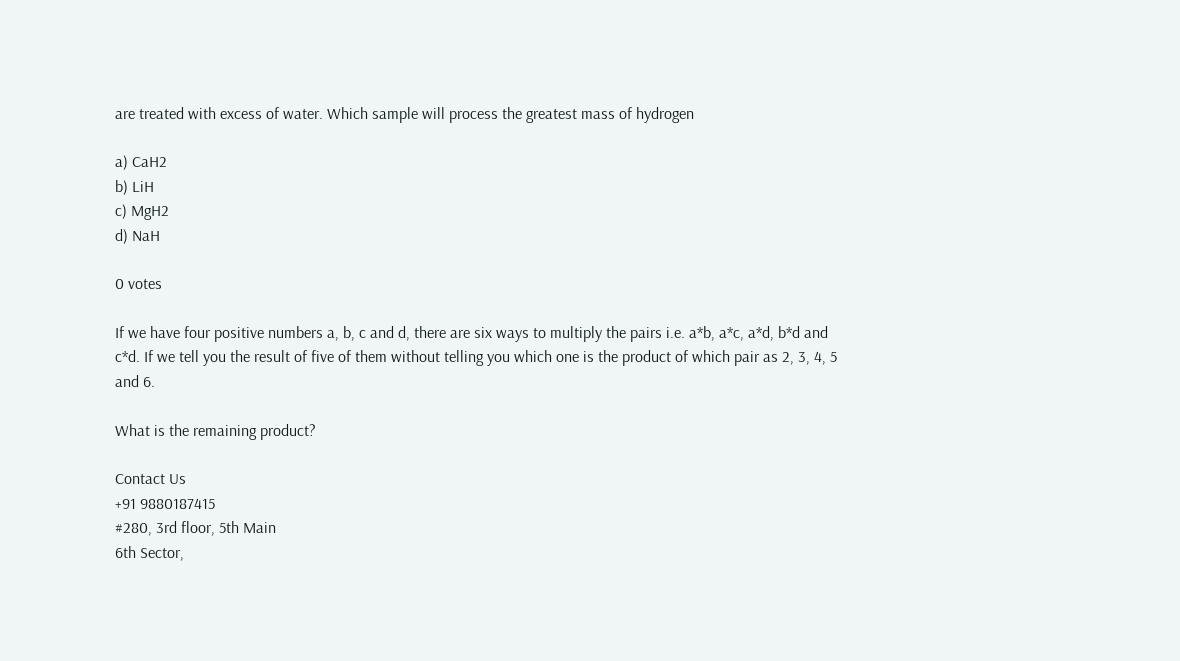are treated with excess of water. Which sample will process the greatest mass of hydrogen

a) CaH2
b) LiH
c) MgH2
d) NaH

0 votes

If we have four positive numbers a, b, c and d, there are six ways to multiply the pairs i.e. a*b, a*c, a*d, b*d and c*d. If we tell you the result of five of them without telling you which one is the product of which pair as 2, 3, 4, 5 and 6.

What is the remaining product?

Contact Us
+91 9880187415
#280, 3rd floor, 5th Main
6th Sector,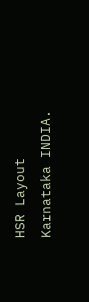HSR Layout
Karnataka INDIA.